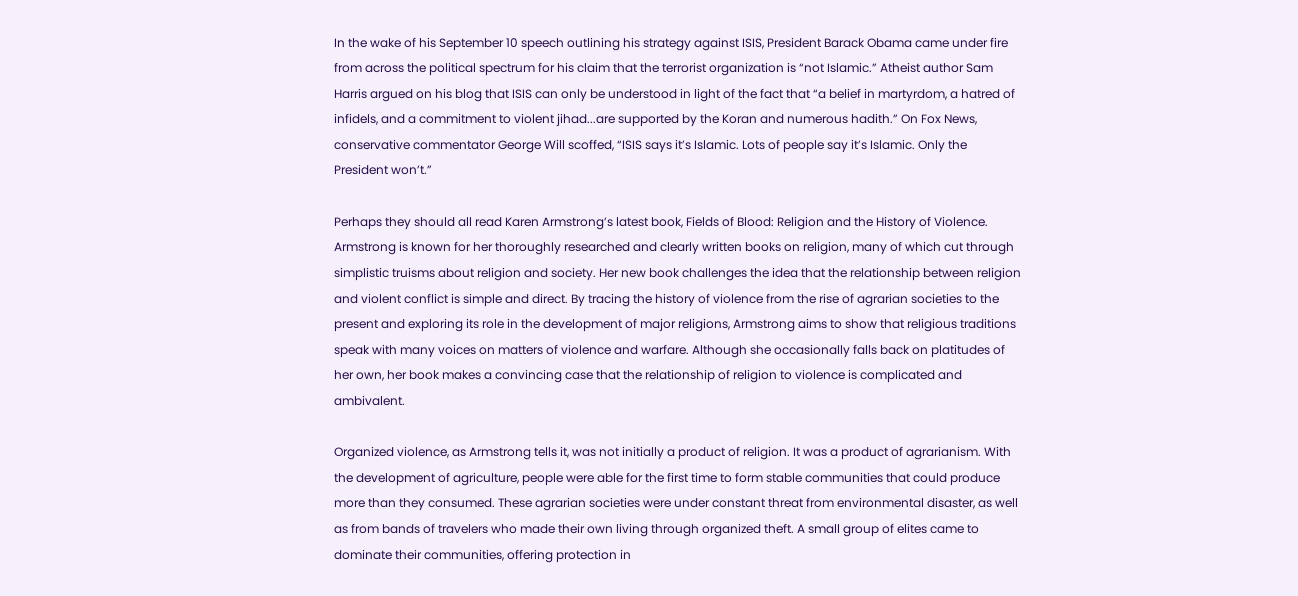In the wake of his September 10 speech outlining his strategy against ISIS, President Barack Obama came under fire from across the political spectrum for his claim that the terrorist organization is “not Islamic.” Atheist author Sam Harris argued on his blog that ISIS can only be understood in light of the fact that “a belief in martyrdom, a hatred of infidels, and a commitment to violent jihad...are supported by the Koran and numerous hadith.” On Fox News, conservative commentator George Will scoffed, “ISIS says it’s Islamic. Lots of people say it’s Islamic. Only the President won’t.”

Perhaps they should all read Karen Armstrong’s latest book, Fields of Blood: Religion and the History of Violence. Armstrong is known for her thoroughly researched and clearly written books on religion, many of which cut through simplistic truisms about religion and society. Her new book challenges the idea that the relationship between religion and violent conflict is simple and direct. By tracing the history of violence from the rise of agrarian societies to the present and exploring its role in the development of major religions, Armstrong aims to show that religious traditions speak with many voices on matters of violence and warfare. Although she occasionally falls back on platitudes of her own, her book makes a convincing case that the relationship of religion to violence is complicated and ambivalent.

Organized violence, as Armstrong tells it, was not initially a product of religion. It was a product of agrarianism. With the development of agriculture, people were able for the first time to form stable communities that could produce more than they consumed. These agrarian societies were under constant threat from environmental disaster, as well as from bands of travelers who made their own living through organized theft. A small group of elites came to dominate their communities, offering protection in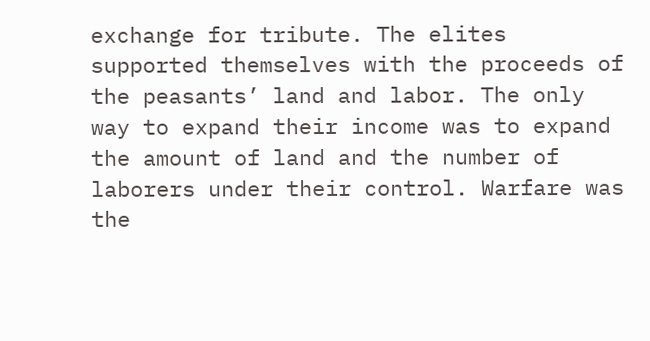exchange for tribute. The elites supported themselves with the proceeds of the peasants’ land and labor. The only way to expand their income was to expand the amount of land and the number of laborers under their control. Warfare was the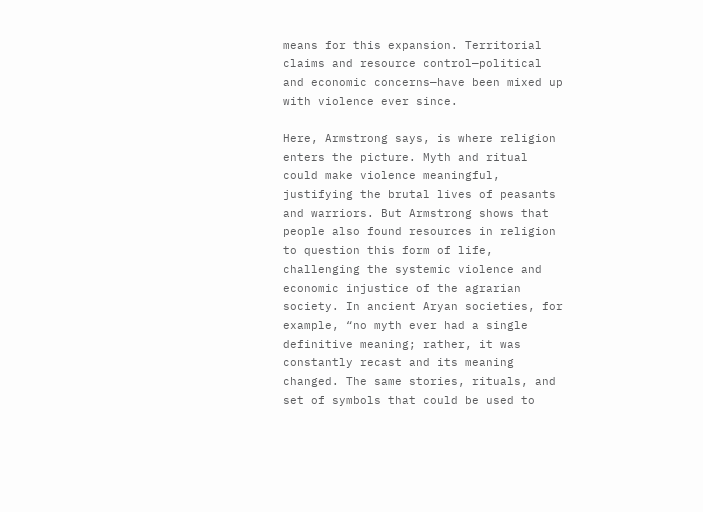means for this expansion. Territorial claims and resource control—political and economic concerns—have been mixed up with violence ever since.

Here, Armstrong says, is where religion enters the picture. Myth and ritual could make violence meaningful, justifying the brutal lives of peasants and warriors. But Armstrong shows that people also found resources in religion to question this form of life, challenging the systemic violence and economic injustice of the agrarian society. In ancient Aryan societies, for example, “no myth ever had a single definitive meaning; rather, it was constantly recast and its meaning changed. The same stories, rituals, and set of symbols that could be used to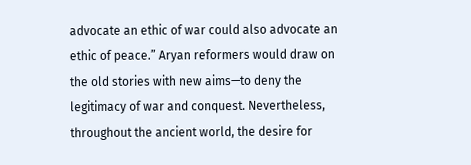advocate an ethic of war could also advocate an ethic of peace.” Aryan reformers would draw on the old stories with new aims—to deny the legitimacy of war and conquest. Nevertheless, throughout the ancient world, the desire for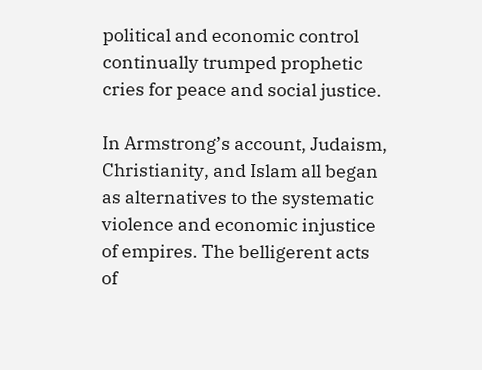political and economic control continually trumped prophetic cries for peace and social justice.

In Armstrong’s account, Judaism, Christianity, and Islam all began as alternatives to the systematic violence and economic injustice of empires. The belligerent acts of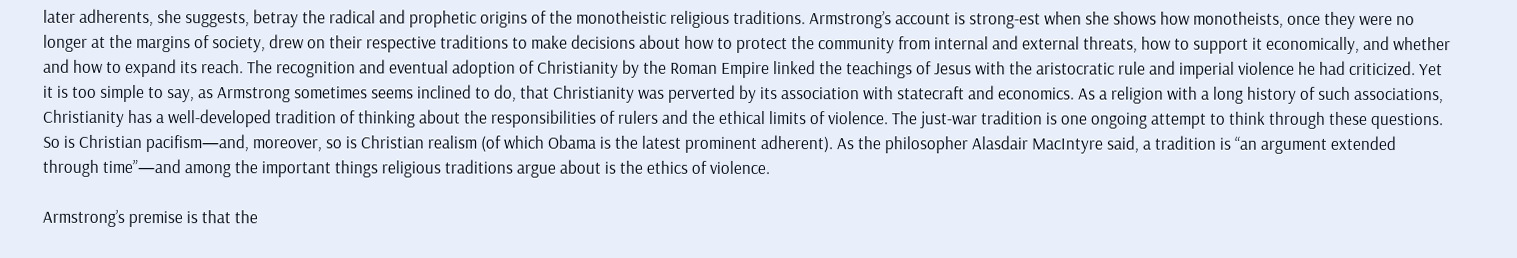later adherents, she suggests, betray the radical and prophetic origins of the monotheistic religious traditions. Armstrong’s account is strong-est when she shows how monotheists, once they were no longer at the margins of society, drew on their respective traditions to make decisions about how to protect the community from internal and external threats, how to support it economically, and whether and how to expand its reach. The recognition and eventual adoption of Christianity by the Roman Empire linked the teachings of Jesus with the aristocratic rule and imperial violence he had criticized. Yet it is too simple to say, as Armstrong sometimes seems inclined to do, that Christianity was perverted by its association with statecraft and economics. As a religion with a long history of such associations, Christianity has a well-developed tradition of thinking about the responsibilities of rulers and the ethical limits of violence. The just-war tradition is one ongoing attempt to think through these questions. So is Christian pacifism—and, moreover, so is Christian realism (of which Obama is the latest prominent adherent). As the philosopher Alasdair MacIntyre said, a tradition is “an argument extended through time”—and among the important things religious traditions argue about is the ethics of violence.

Armstrong’s premise is that the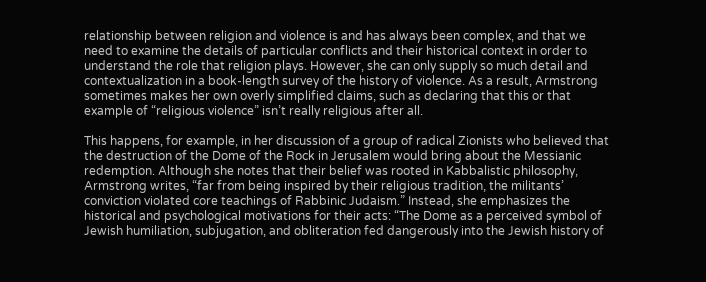relationship between religion and violence is and has always been complex, and that we need to examine the details of particular conflicts and their historical context in order to understand the role that religion plays. However, she can only supply so much detail and contextualization in a book-length survey of the history of violence. As a result, Armstrong sometimes makes her own overly simplified claims, such as declaring that this or that example of “religious violence” isn’t really religious after all.

This happens, for example, in her discussion of a group of radical Zionists who believed that the destruction of the Dome of the Rock in Jerusalem would bring about the Messianic redemption. Although she notes that their belief was rooted in Kabbalistic philosophy, Armstrong writes, “far from being inspired by their religious tradition, the militants’ conviction violated core teachings of Rabbinic Judaism.” Instead, she emphasizes the historical and psychological motivations for their acts: “The Dome as a perceived symbol of Jewish humiliation, subjugation, and obliteration fed dangerously into the Jewish history of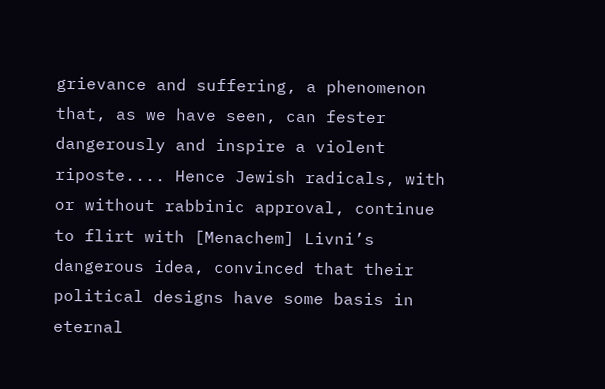grievance and suffering, a phenomenon that, as we have seen, can fester dangerously and inspire a violent riposte.... Hence Jewish radicals, with or without rabbinic approval, continue to flirt with [Menachem] Livni’s dangerous idea, convinced that their political designs have some basis in eternal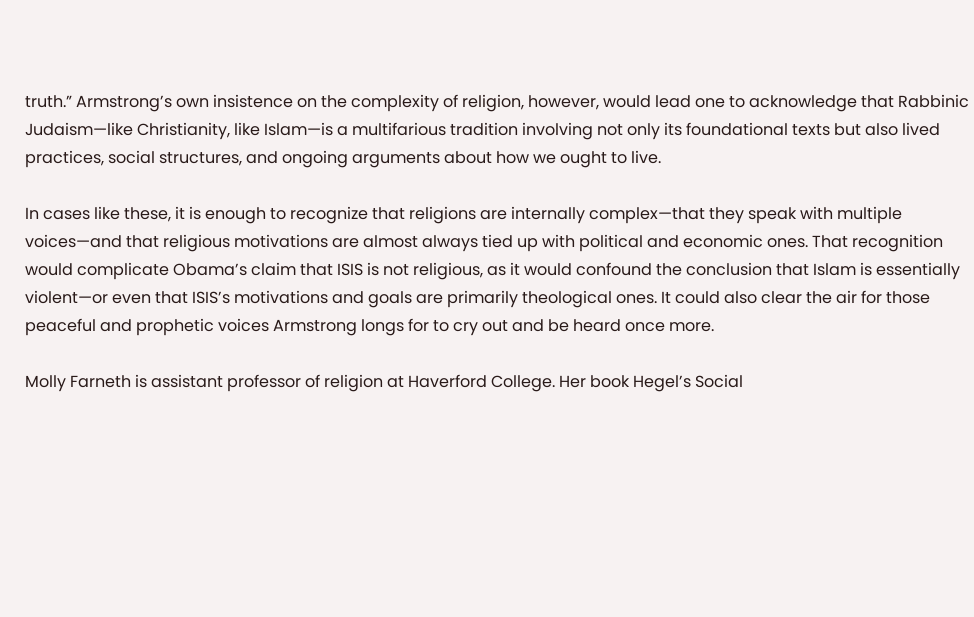truth.” Armstrong’s own insistence on the complexity of religion, however, would lead one to acknowledge that Rabbinic Judaism—like Christianity, like Islam—is a multifarious tradition involving not only its foundational texts but also lived practices, social structures, and ongoing arguments about how we ought to live.

In cases like these, it is enough to recognize that religions are internally complex—that they speak with multiple voices—and that religious motivations are almost always tied up with political and economic ones. That recognition would complicate Obama’s claim that ISIS is not religious, as it would confound the conclusion that Islam is essentially violent—or even that ISIS’s motivations and goals are primarily theological ones. It could also clear the air for those peaceful and prophetic voices Armstrong longs for to cry out and be heard once more.

Molly Farneth is assistant professor of religion at Haverford College. Her book Hegel’s Social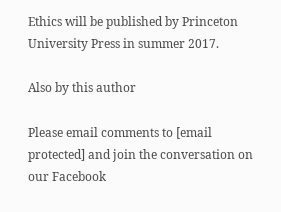Ethics will be published by Princeton University Press in summer 2017.

Also by this author

Please email comments to [email protected] and join the conversation on our Facebook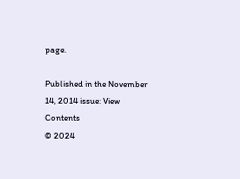page.

Published in the November 14, 2014 issue: View Contents
© 2024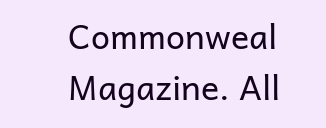Commonweal Magazine. All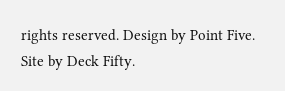rights reserved. Design by Point Five. Site by Deck Fifty.